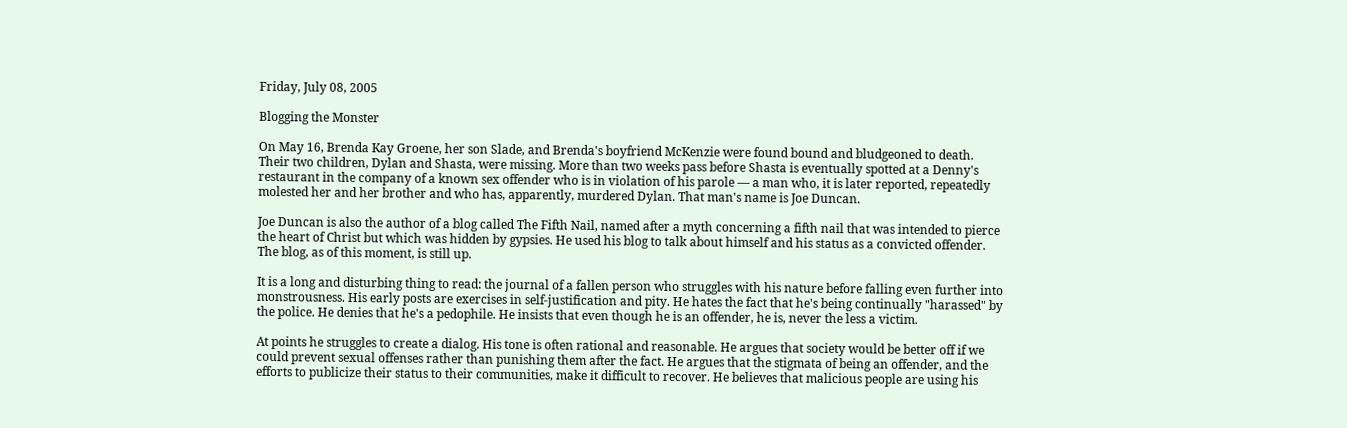Friday, July 08, 2005

Blogging the Monster

On May 16, Brenda Kay Groene, her son Slade, and Brenda's boyfriend McKenzie were found bound and bludgeoned to death. Their two children, Dylan and Shasta, were missing. More than two weeks pass before Shasta is eventually spotted at a Denny's restaurant in the company of a known sex offender who is in violation of his parole — a man who, it is later reported, repeatedly molested her and her brother and who has, apparently, murdered Dylan. That man's name is Joe Duncan.

Joe Duncan is also the author of a blog called The Fifth Nail, named after a myth concerning a fifth nail that was intended to pierce the heart of Christ but which was hidden by gypsies. He used his blog to talk about himself and his status as a convicted offender. The blog, as of this moment, is still up.

It is a long and disturbing thing to read: the journal of a fallen person who struggles with his nature before falling even further into monstrousness. His early posts are exercises in self-justification and pity. He hates the fact that he's being continually "harassed" by the police. He denies that he's a pedophile. He insists that even though he is an offender, he is, never the less a victim.

At points he struggles to create a dialog. His tone is often rational and reasonable. He argues that society would be better off if we could prevent sexual offenses rather than punishing them after the fact. He argues that the stigmata of being an offender, and the efforts to publicize their status to their communities, make it difficult to recover. He believes that malicious people are using his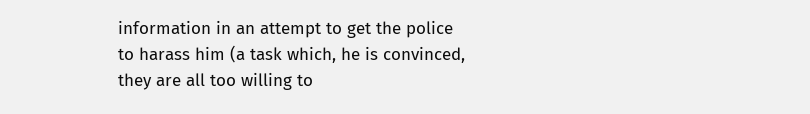information in an attempt to get the police to harass him (a task which, he is convinced, they are all too willing to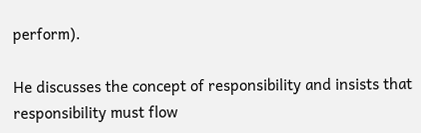perform).

He discusses the concept of responsibility and insists that responsibility must flow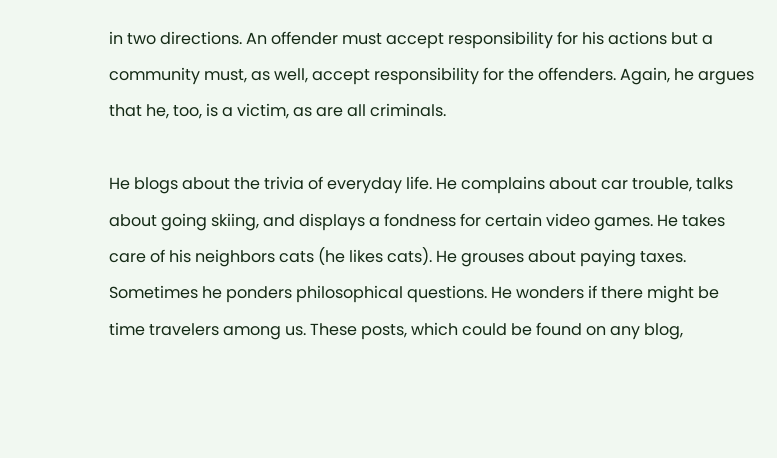in two directions. An offender must accept responsibility for his actions but a community must, as well, accept responsibility for the offenders. Again, he argues that he, too, is a victim, as are all criminals.

He blogs about the trivia of everyday life. He complains about car trouble, talks about going skiing, and displays a fondness for certain video games. He takes care of his neighbors cats (he likes cats). He grouses about paying taxes. Sometimes he ponders philosophical questions. He wonders if there might be time travelers among us. These posts, which could be found on any blog,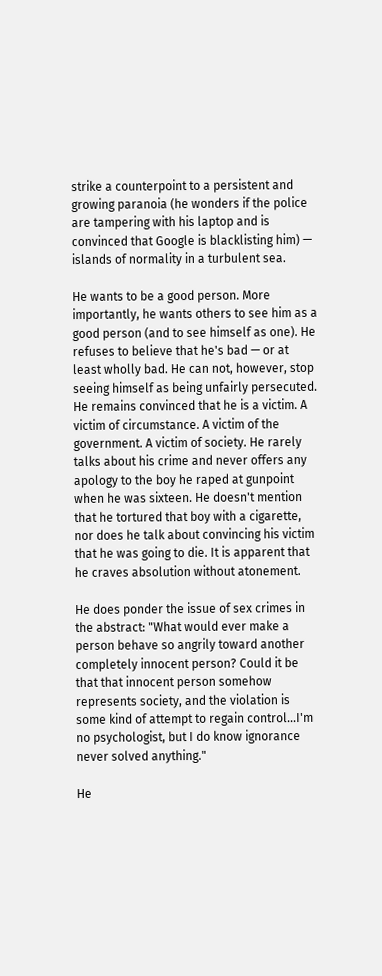strike a counterpoint to a persistent and growing paranoia (he wonders if the police are tampering with his laptop and is convinced that Google is blacklisting him) — islands of normality in a turbulent sea.

He wants to be a good person. More importantly, he wants others to see him as a good person (and to see himself as one). He refuses to believe that he's bad — or at least wholly bad. He can not, however, stop seeing himself as being unfairly persecuted. He remains convinced that he is a victim. A victim of circumstance. A victim of the government. A victim of society. He rarely talks about his crime and never offers any apology to the boy he raped at gunpoint when he was sixteen. He doesn't mention that he tortured that boy with a cigarette, nor does he talk about convincing his victim that he was going to die. It is apparent that he craves absolution without atonement.

He does ponder the issue of sex crimes in the abstract: "What would ever make a person behave so angrily toward another completely innocent person? Could it be that that innocent person somehow represents society, and the violation is some kind of attempt to regain control...I'm no psychologist, but I do know ignorance never solved anything."

He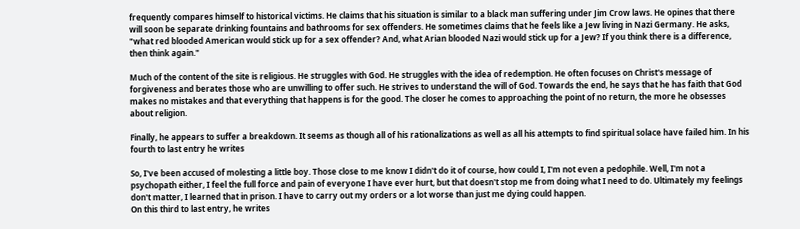frequently compares himself to historical victims. He claims that his situation is similar to a black man suffering under Jim Crow laws. He opines that there will soon be separate drinking fountains and bathrooms for sex offenders. He sometimes claims that he feels like a Jew living in Nazi Germany. He asks, "what red blooded American would stick up for a sex offender? And, what Arian blooded Nazi would stick up for a Jew? If you think there is a difference, then think again."

Much of the content of the site is religious. He struggles with God. He struggles with the idea of redemption. He often focuses on Christ's message of forgiveness and berates those who are unwilling to offer such. He strives to understand the will of God. Towards the end, he says that he has faith that God makes no mistakes and that everything that happens is for the good. The closer he comes to approaching the point of no return, the more he obsesses about religion.

Finally, he appears to suffer a breakdown. It seems as though all of his rationalizations as well as all his attempts to find spiritual solace have failed him. In his fourth to last entry he writes

So, I've been accused of molesting a little boy. Those close to me know I didn't do it of course, how could I, I'm not even a pedophile. Well, I'm not a psychopath either, I feel the full force and pain of everyone I have ever hurt, but that doesn't stop me from doing what I need to do. Ultimately my feelings don't matter, I learned that in prison. I have to carry out my orders or a lot worse than just me dying could happen.
On this third to last entry, he writes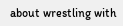about wrestling with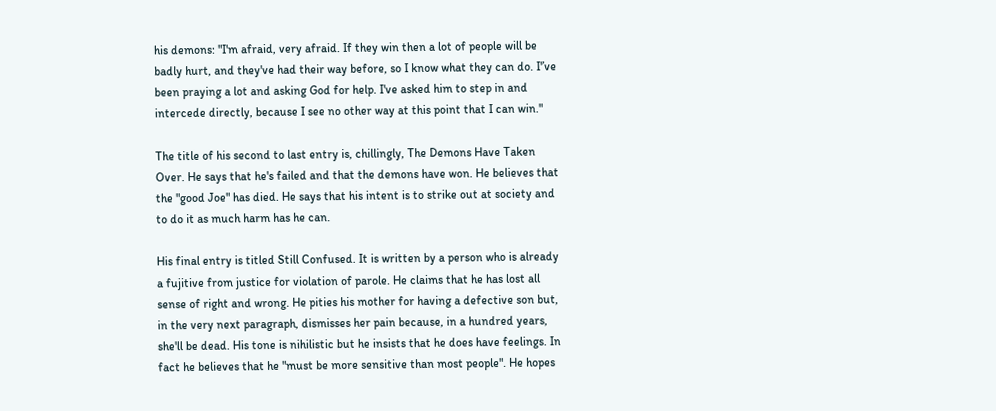his demons: "I'm afraid, very afraid. If they win then a lot of people will be badly hurt, and they've had their way before, so I know what they can do. I'’ve been praying a lot and asking God for help. I've asked him to step in and intercede directly, because I see no other way at this point that I can win."

The title of his second to last entry is, chillingly, The Demons Have Taken Over. He says that he's failed and that the demons have won. He believes that the "good Joe" has died. He says that his intent is to strike out at society and to do it as much harm has he can.

His final entry is titled Still Confused. It is written by a person who is already a fujitive from justice for violation of parole. He claims that he has lost all sense of right and wrong. He pities his mother for having a defective son but, in the very next paragraph, dismisses her pain because, in a hundred years, she'll be dead. His tone is nihilistic but he insists that he does have feelings. In fact he believes that he "must be more sensitive than most people". He hopes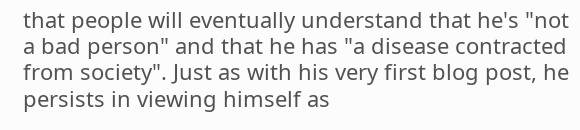that people will eventually understand that he's "not a bad person" and that he has "a disease contracted from society". Just as with his very first blog post, he persists in viewing himself as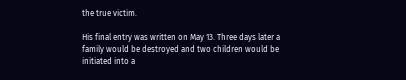the true victim.

His final entry was written on May 13. Three days later a family would be destroyed and two children would be initiated into a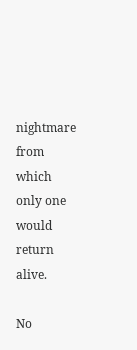nightmare from which only one would return alive.

No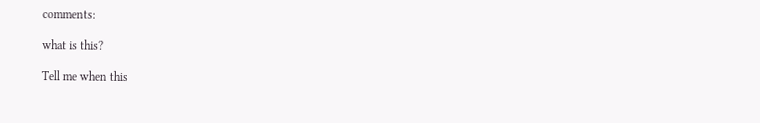comments:

what is this?

Tell me when this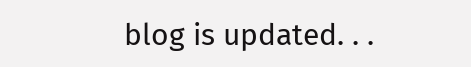blog is updated. . .